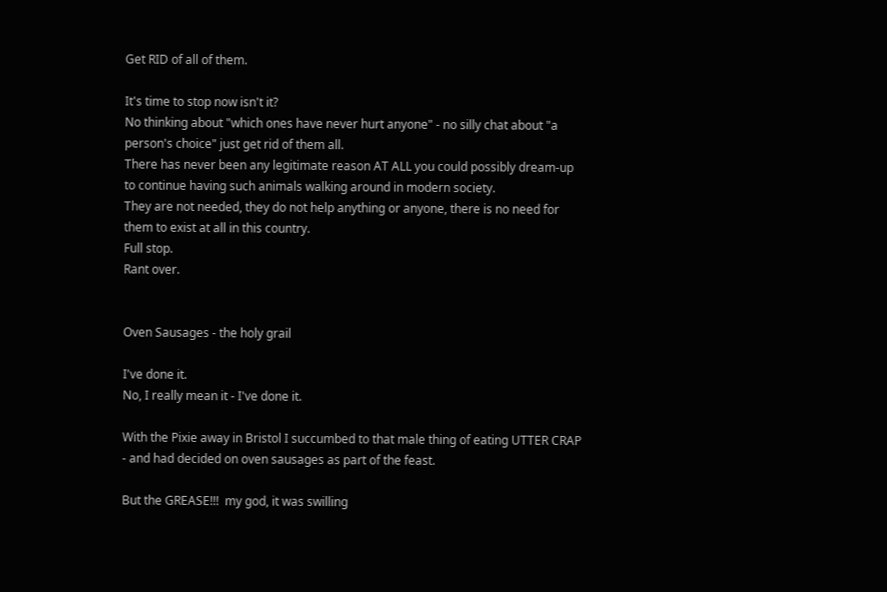Get RID of all of them.

It's time to stop now isn't it?
No thinking about "which ones have never hurt anyone" - no silly chat about "a person's choice" just get rid of them all.
There has never been any legitimate reason AT ALL you could possibly dream-up to continue having such animals walking around in modern society.
They are not needed, they do not help anything or anyone, there is no need for them to exist at all in this country.
Full stop.
Rant over.


Oven Sausages - the holy grail

I've done it.
No, I really mean it - I've done it.

With the Pixie away in Bristol I succumbed to that male thing of eating UTTER CRAP - and had decided on oven sausages as part of the feast.

But the GREASE!!!  my god, it was swilling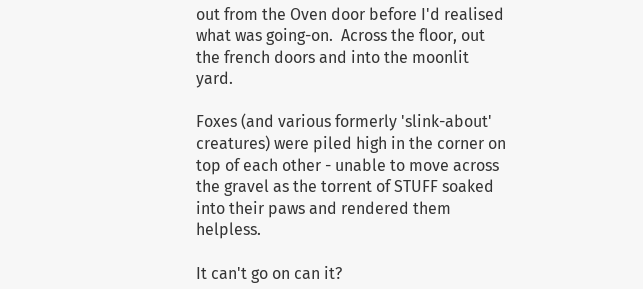out from the Oven door before I'd realised what was going-on.  Across the floor, out the french doors and into the moonlit yard.

Foxes (and various formerly 'slink-about' creatures) were piled high in the corner on top of each other - unable to move across the gravel as the torrent of STUFF soaked into their paws and rendered them helpless.

It can't go on can it?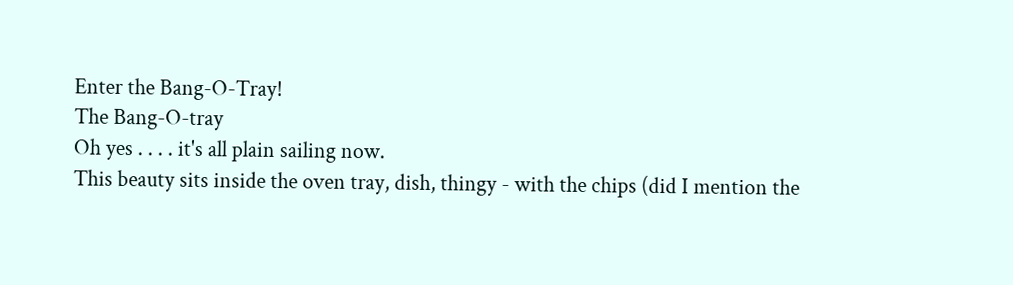Enter the Bang-O-Tray!
The Bang-O-tray
Oh yes . . . . it's all plain sailing now.
This beauty sits inside the oven tray, dish, thingy - with the chips (did I mention the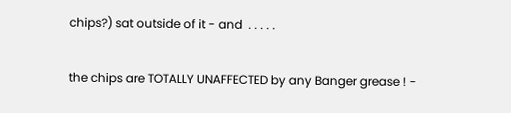chips?) sat outside of it - and  . . . . .

the chips are TOTALLY UNAFFECTED by any Banger grease ! -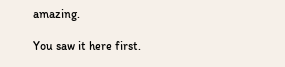amazing.

You saw it here first.